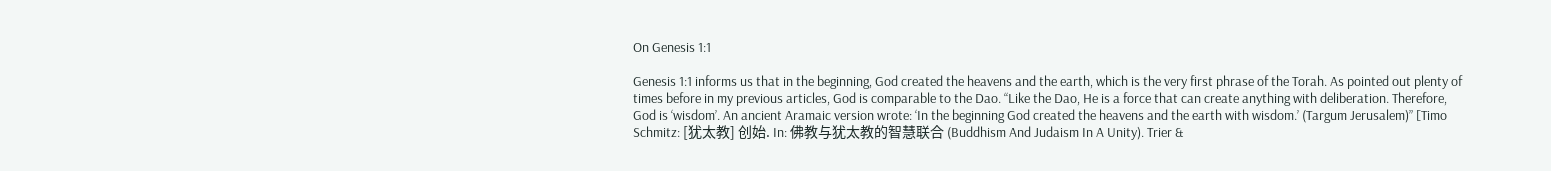On Genesis 1:1

Genesis 1:1 informs us that in the beginning, God created the heavens and the earth, which is the very first phrase of the Torah. As pointed out plenty of times before in my previous articles, God is comparable to the Dao. “Like the Dao, He is a force that can create anything with deliberation. Therefore, God is ‘wisdom’. An ancient Aramaic version wrote: ‘In the beginning God created the heavens and the earth with wisdom.’ (Targum Jerusalem)” [Timo Schmitz: [犹太教] 创始. In: 佛教与犹太教的智慧联合 (Buddhism And Judaism In A Unity). Trier &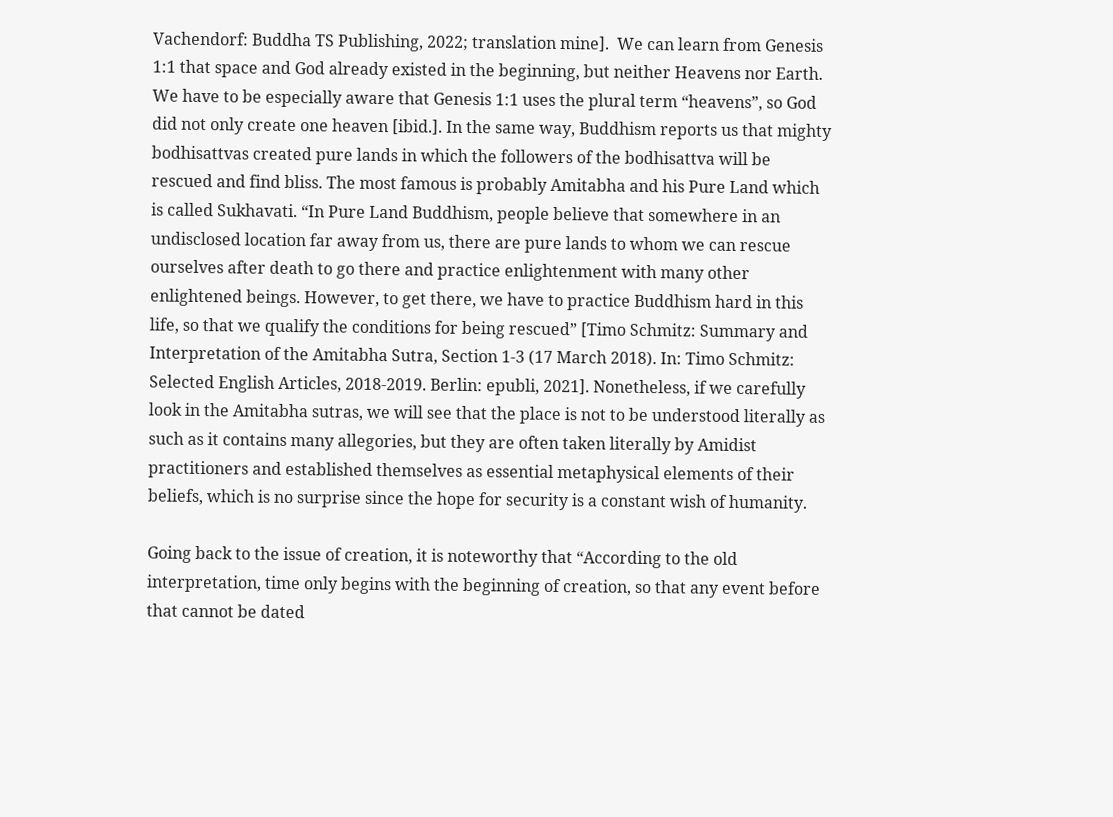Vachendorf: Buddha TS Publishing, 2022; translation mine].  We can learn from Genesis 1:1 that space and God already existed in the beginning, but neither Heavens nor Earth. We have to be especially aware that Genesis 1:1 uses the plural term “heavens”, so God did not only create one heaven [ibid.]. In the same way, Buddhism reports us that mighty bodhisattvas created pure lands in which the followers of the bodhisattva will be rescued and find bliss. The most famous is probably Amitabha and his Pure Land which is called Sukhavati. “In Pure Land Buddhism, people believe that somewhere in an undisclosed location far away from us, there are pure lands to whom we can rescue ourselves after death to go there and practice enlightenment with many other enlightened beings. However, to get there, we have to practice Buddhism hard in this life, so that we qualify the conditions for being rescued” [Timo Schmitz: Summary and Interpretation of the Amitabha Sutra, Section 1-3 (17 March 2018). In: Timo Schmitz: Selected English Articles, 2018-2019. Berlin: epubli, 2021]. Nonetheless, if we carefully look in the Amitabha sutras, we will see that the place is not to be understood literally as such as it contains many allegories, but they are often taken literally by Amidist practitioners and established themselves as essential metaphysical elements of their beliefs, which is no surprise since the hope for security is a constant wish of humanity.

Going back to the issue of creation, it is noteworthy that “According to the old interpretation, time only begins with the beginning of creation, so that any event before that cannot be dated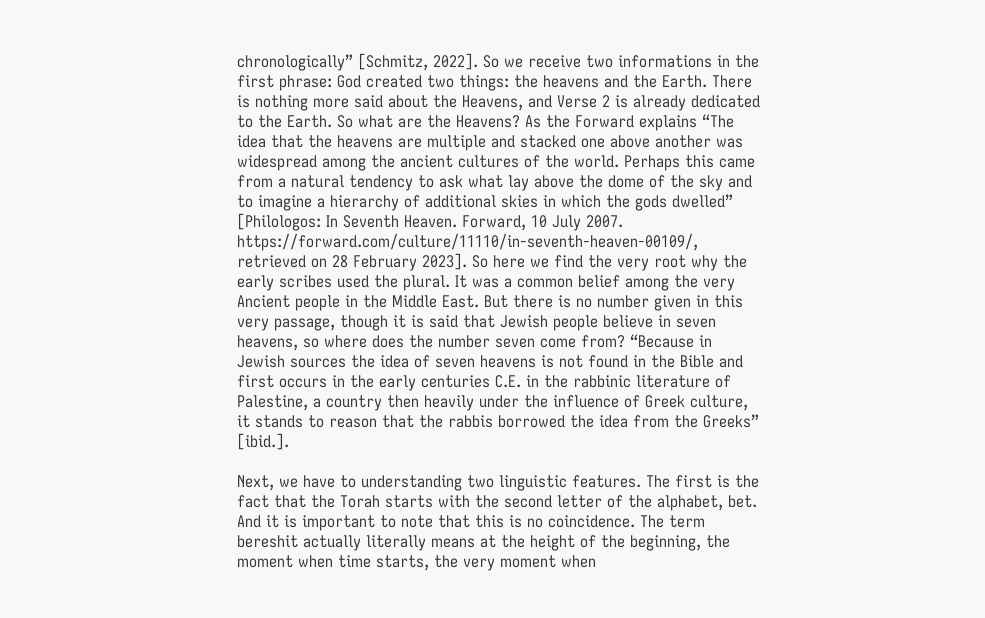chronologically” [Schmitz, 2022]. So we receive two informations in the first phrase: God created two things: the heavens and the Earth. There is nothing more said about the Heavens, and Verse 2 is already dedicated to the Earth. So what are the Heavens? As the Forward explains “The idea that the heavens are multiple and stacked one above another was widespread among the ancient cultures of the world. Perhaps this came from a natural tendency to ask what lay above the dome of the sky and to imagine a hierarchy of additional skies in which the gods dwelled” [Philologos: In Seventh Heaven. Forward, 10 July 2007. https://forward.com/culture/11110/in-seventh-heaven-00109/, retrieved on 28 February 2023]. So here we find the very root why the early scribes used the plural. It was a common belief among the very Ancient people in the Middle East. But there is no number given in this very passage, though it is said that Jewish people believe in seven heavens, so where does the number seven come from? “Because in Jewish sources the idea of seven heavens is not found in the Bible and first occurs in the early centuries C.E. in the rabbinic literature of Palestine, a country then heavily under the influence of Greek culture, it stands to reason that the rabbis borrowed the idea from the Greeks” [ibid.].

Next, we have to understanding two linguistic features. The first is the fact that the Torah starts with the second letter of the alphabet, bet. And it is important to note that this is no coincidence. The term bereshit actually literally means at the height of the beginning, the moment when time starts, the very moment when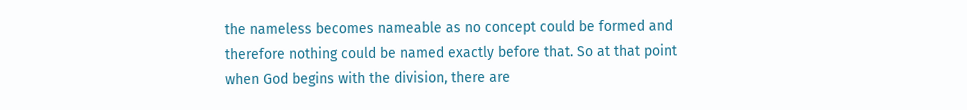the nameless becomes nameable as no concept could be formed and therefore nothing could be named exactly before that. So at that point when God begins with the division, there are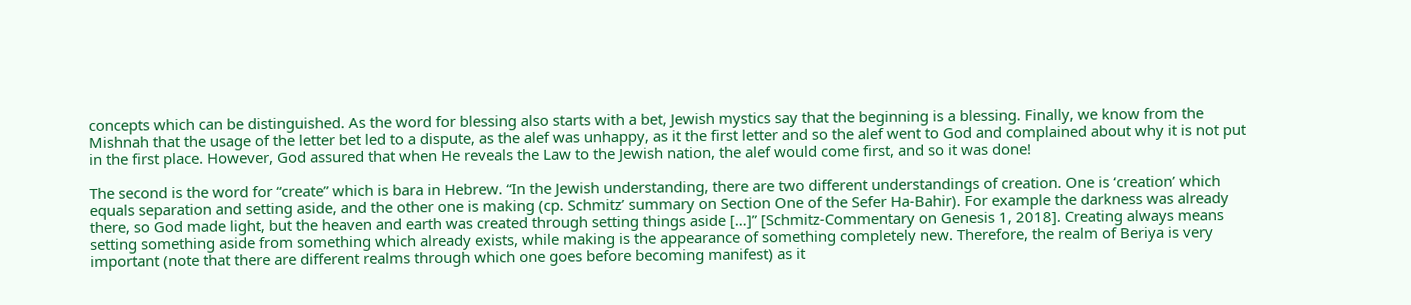concepts which can be distinguished. As the word for blessing also starts with a bet, Jewish mystics say that the beginning is a blessing. Finally, we know from the Mishnah that the usage of the letter bet led to a dispute, as the alef was unhappy, as it the first letter and so the alef went to God and complained about why it is not put in the first place. However, God assured that when He reveals the Law to the Jewish nation, the alef would come first, and so it was done!

The second is the word for “create” which is bara in Hebrew. “In the Jewish understanding, there are two different understandings of creation. One is ‘creation’ which equals separation and setting aside, and the other one is making (cp. Schmitz’ summary on Section One of the Sefer Ha-Bahir). For example the darkness was already there, so God made light, but the heaven and earth was created through setting things aside […]” [Schmitz-Commentary on Genesis 1, 2018]. Creating always means setting something aside from something which already exists, while making is the appearance of something completely new. Therefore, the realm of Beriya is very important (note that there are different realms through which one goes before becoming manifest) as it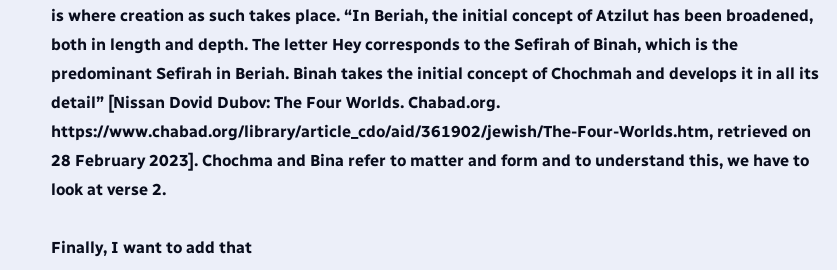is where creation as such takes place. “In Beriah, the initial concept of Atzilut has been broadened, both in length and depth. The letter Hey corresponds to the Sefirah of Binah, which is the predominant Sefirah in Beriah. Binah takes the initial concept of Chochmah and develops it in all its detail” [Nissan Dovid Dubov: The Four Worlds. Chabad.org. https://www.chabad.org/library/article_cdo/aid/361902/jewish/The-Four-Worlds.htm, retrieved on 28 February 2023]. Chochma and Bina refer to matter and form and to understand this, we have to look at verse 2.

Finally, I want to add that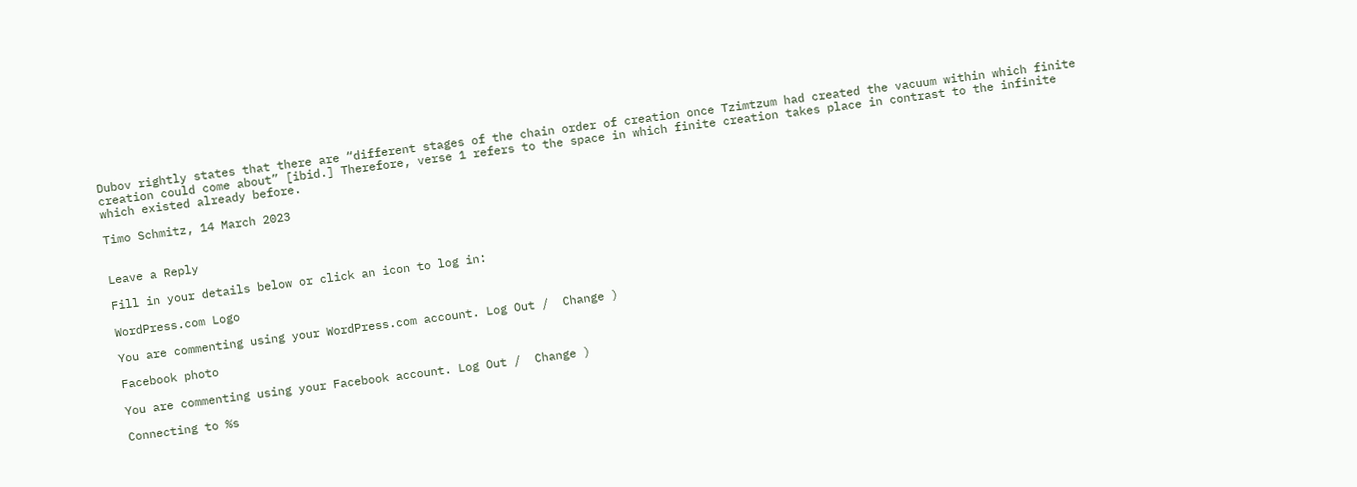Dubov rightly states that there are “different stages of the chain order of creation once Tzimtzum had created the vacuum within which finite creation could come about” [ibid.] Therefore, verse 1 refers to the space in which finite creation takes place in contrast to the infinite which existed already before.

Timo Schmitz, 14 March 2023


Leave a Reply

Fill in your details below or click an icon to log in:

WordPress.com Logo

You are commenting using your WordPress.com account. Log Out /  Change )

Facebook photo

You are commenting using your Facebook account. Log Out /  Change )

Connecting to %s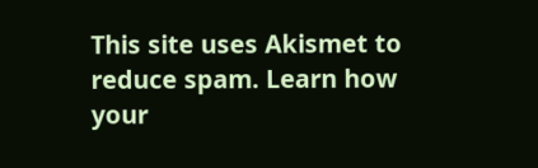This site uses Akismet to reduce spam. Learn how your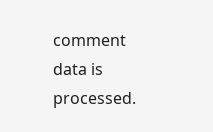comment data is processed.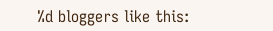%d bloggers like this: